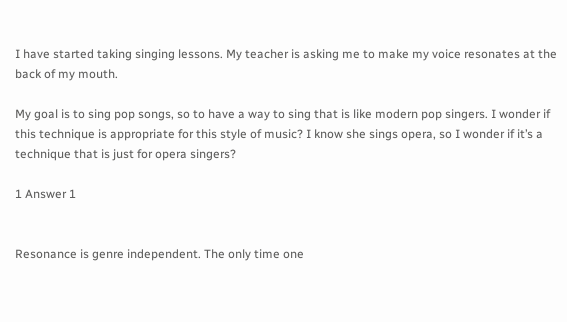I have started taking singing lessons. My teacher is asking me to make my voice resonates at the back of my mouth.

My goal is to sing pop songs, so to have a way to sing that is like modern pop singers. I wonder if this technique is appropriate for this style of music? I know she sings opera, so I wonder if it’s a technique that is just for opera singers?

1 Answer 1


Resonance is genre independent. The only time one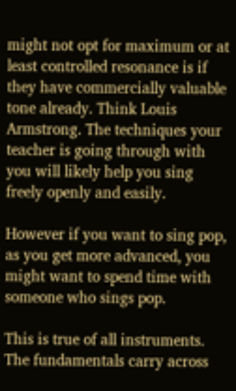might not opt for maximum or at least controlled resonance is if they have commercially valuable tone already. Think Louis Armstrong. The techniques your teacher is going through with you will likely help you sing freely openly and easily.

However if you want to sing pop, as you get more advanced, you might want to spend time with someone who sings pop.

This is true of all instruments. The fundamentals carry across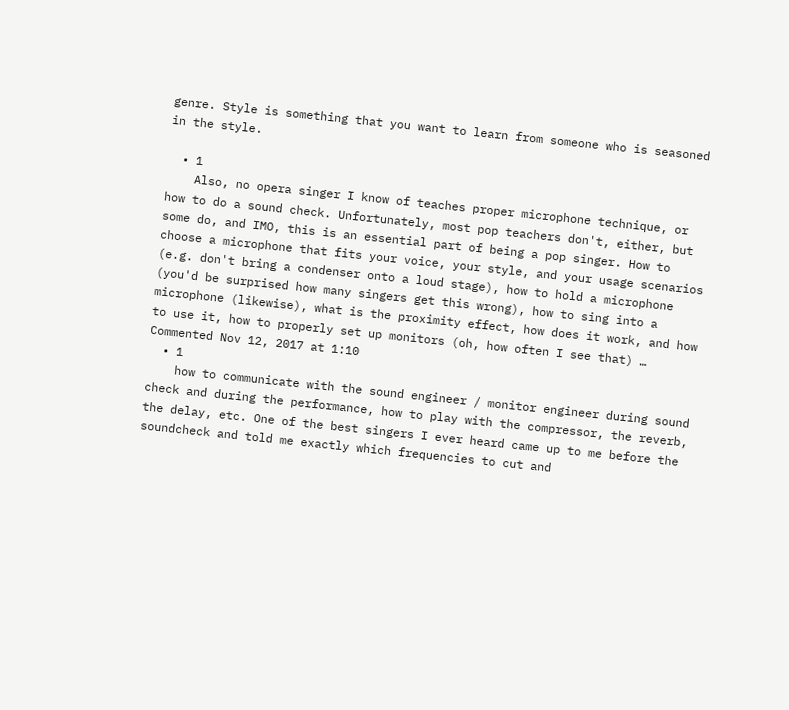genre. Style is something that you want to learn from someone who is seasoned in the style.

  • 1
    Also, no opera singer I know of teaches proper microphone technique, or how to do a sound check. Unfortunately, most pop teachers don't, either, but some do, and IMO, this is an essential part of being a pop singer. How to choose a microphone that fits your voice, your style, and your usage scenarios (e.g. don't bring a condenser onto a loud stage), how to hold a microphone (you'd be surprised how many singers get this wrong), how to sing into a microphone (likewise), what is the proximity effect, how does it work, and how to use it, how to properly set up monitors (oh, how often I see that) … Commented Nov 12, 2017 at 1:10
  • 1
    how to communicate with the sound engineer / monitor engineer during sound check and during the performance, how to play with the compressor, the reverb, the delay, etc. One of the best singers I ever heard came up to me before the soundcheck and told me exactly which frequencies to cut and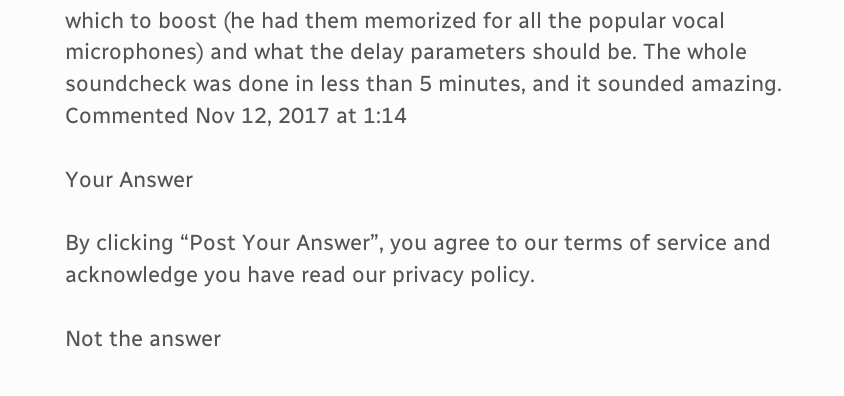which to boost (he had them memorized for all the popular vocal microphones) and what the delay parameters should be. The whole soundcheck was done in less than 5 minutes, and it sounded amazing. Commented Nov 12, 2017 at 1:14

Your Answer

By clicking “Post Your Answer”, you agree to our terms of service and acknowledge you have read our privacy policy.

Not the answer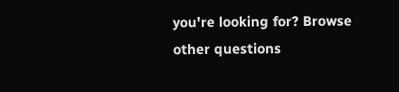you're looking for? Browse other questions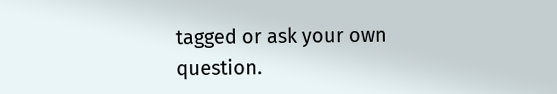tagged or ask your own question.